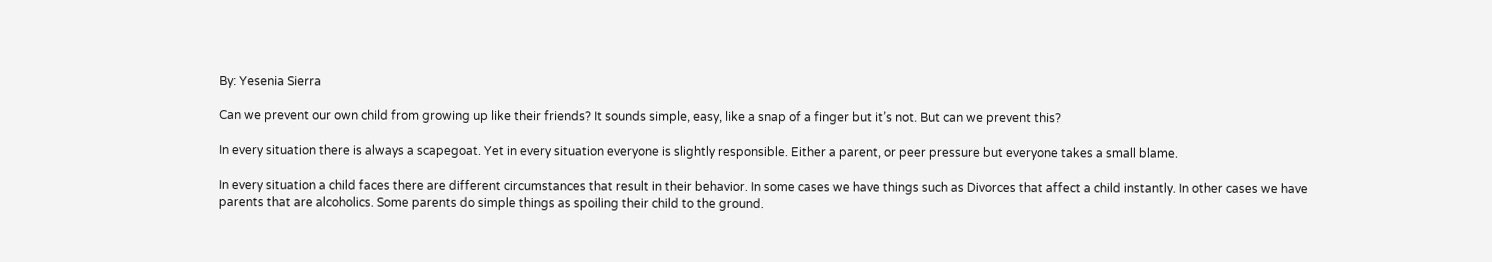By: Yesenia Sierra

Can we prevent our own child from growing up like their friends? It sounds simple, easy, like a snap of a finger but it’s not. But can we prevent this?

In every situation there is always a scapegoat. Yet in every situation everyone is slightly responsible. Either a parent, or peer pressure but everyone takes a small blame.

In every situation a child faces there are different circumstances that result in their behavior. In some cases we have things such as Divorces that affect a child instantly. In other cases we have parents that are alcoholics. Some parents do simple things as spoiling their child to the ground.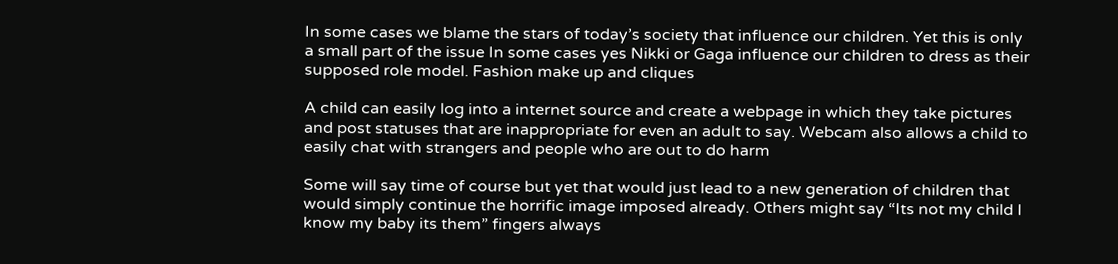In some cases we blame the stars of today’s society that influence our children. Yet this is only a small part of the issue In some cases yes Nikki or Gaga influence our children to dress as their supposed role model. Fashion make up and cliques

A child can easily log into a internet source and create a webpage in which they take pictures and post statuses that are inappropriate for even an adult to say. Webcam also allows a child to easily chat with strangers and people who are out to do harm

Some will say time of course but yet that would just lead to a new generation of children that would simply continue the horrific image imposed already. Others might say “Its not my child I know my baby its them” fingers always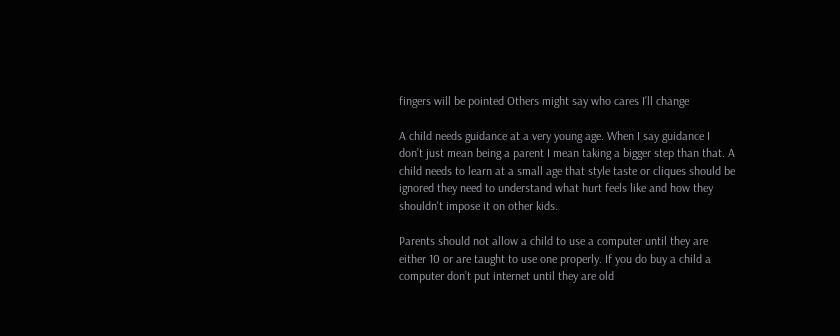fingers will be pointed Others might say who cares I’ll change

A child needs guidance at a very young age. When I say guidance I don’t just mean being a parent I mean taking a bigger step than that. A child needs to learn at a small age that style taste or cliques should be ignored they need to understand what hurt feels like and how they shouldn't impose it on other kids.

Parents should not allow a child to use a computer until they are either 10 or are taught to use one properly. If you do buy a child a computer don’t put internet until they are old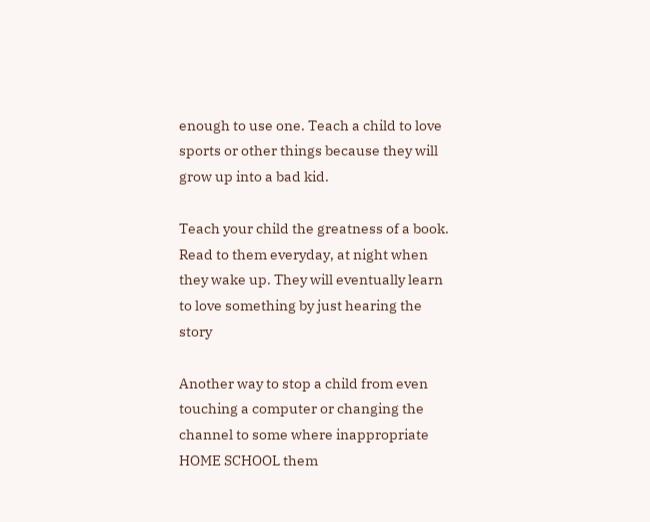enough to use one. Teach a child to love sports or other things because they will grow up into a bad kid.

Teach your child the greatness of a book. Read to them everyday, at night when they wake up. They will eventually learn to love something by just hearing the story

Another way to stop a child from even touching a computer or changing the channel to some where inappropriate HOME SCHOOL them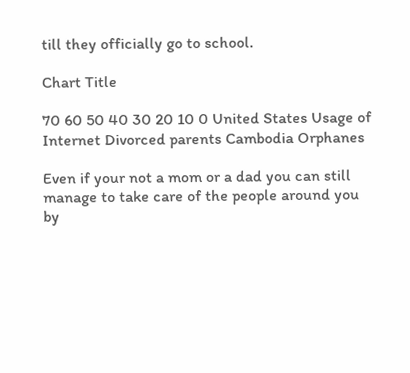till they officially go to school.

Chart Title

70 60 50 40 30 20 10 0 United States Usage of Internet Divorced parents Cambodia Orphanes

Even if your not a mom or a dad you can still manage to take care of the people around you by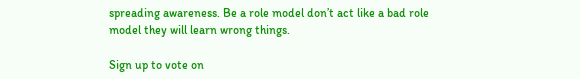spreading awareness. Be a role model don’t act like a bad role model they will learn wrong things.

Sign up to vote on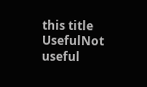this title
UsefulNot useful